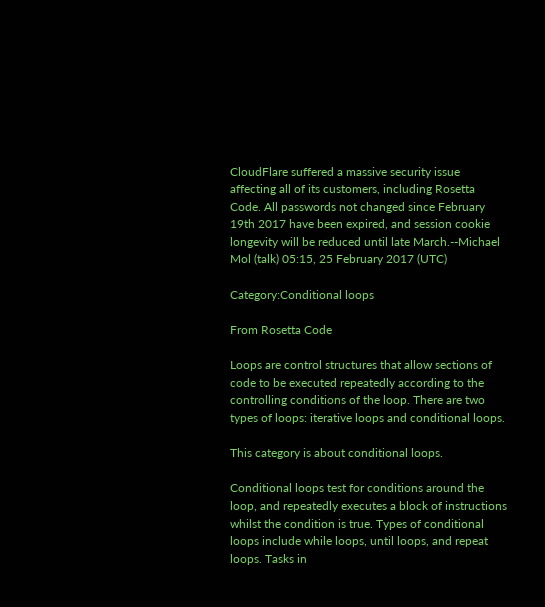CloudFlare suffered a massive security issue affecting all of its customers, including Rosetta Code. All passwords not changed since February 19th 2017 have been expired, and session cookie longevity will be reduced until late March.--Michael Mol (talk) 05:15, 25 February 2017 (UTC)

Category:Conditional loops

From Rosetta Code

Loops are control structures that allow sections of code to be executed repeatedly according to the controlling conditions of the loop. There are two types of loops: iterative loops and conditional loops.

This category is about conditional loops.

Conditional loops test for conditions around the loop, and repeatedly executes a block of instructions whilst the condition is true. Types of conditional loops include while loops, until loops, and repeat loops. Tasks in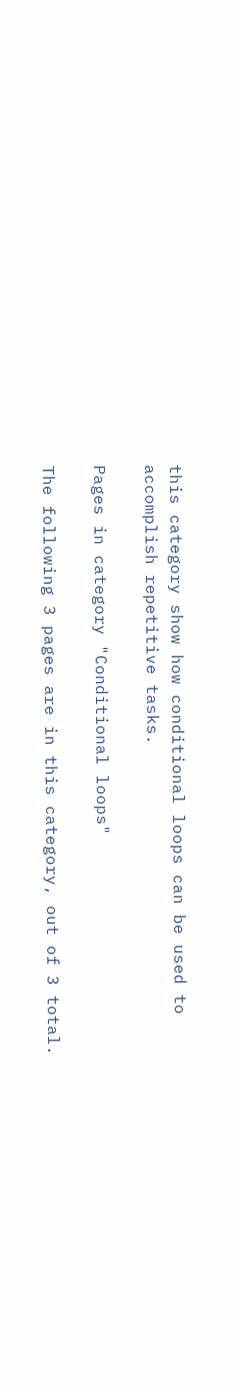this category show how conditional loops can be used to accomplish repetitive tasks.

Pages in category "Conditional loops"

The following 3 pages are in this category, out of 3 total.